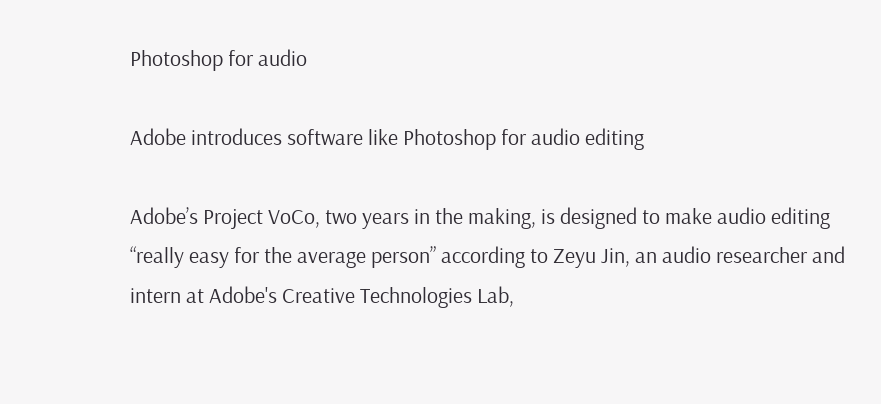Photoshop for audio

Adobe introduces software like Photoshop for audio editing

Adobe’s Project VoCo, two years in the making, is designed to make audio editing “really easy for the average person” according to Zeyu Jin, an audio researcher and intern at Adobe's Creative Technologies Lab,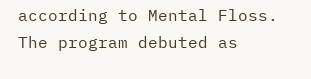according to Mental Floss. The program debuted as